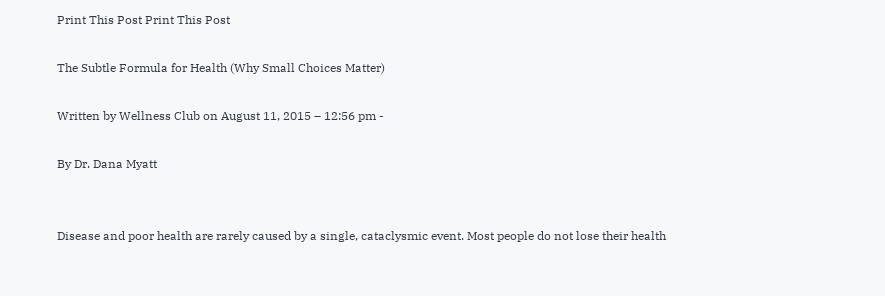Print This Post Print This Post

The Subtle Formula for Health (Why Small Choices Matter)

Written by Wellness Club on August 11, 2015 – 12:56 pm -

By Dr. Dana Myatt


Disease and poor health are rarely caused by a single, cataclysmic event. Most people do not lose their health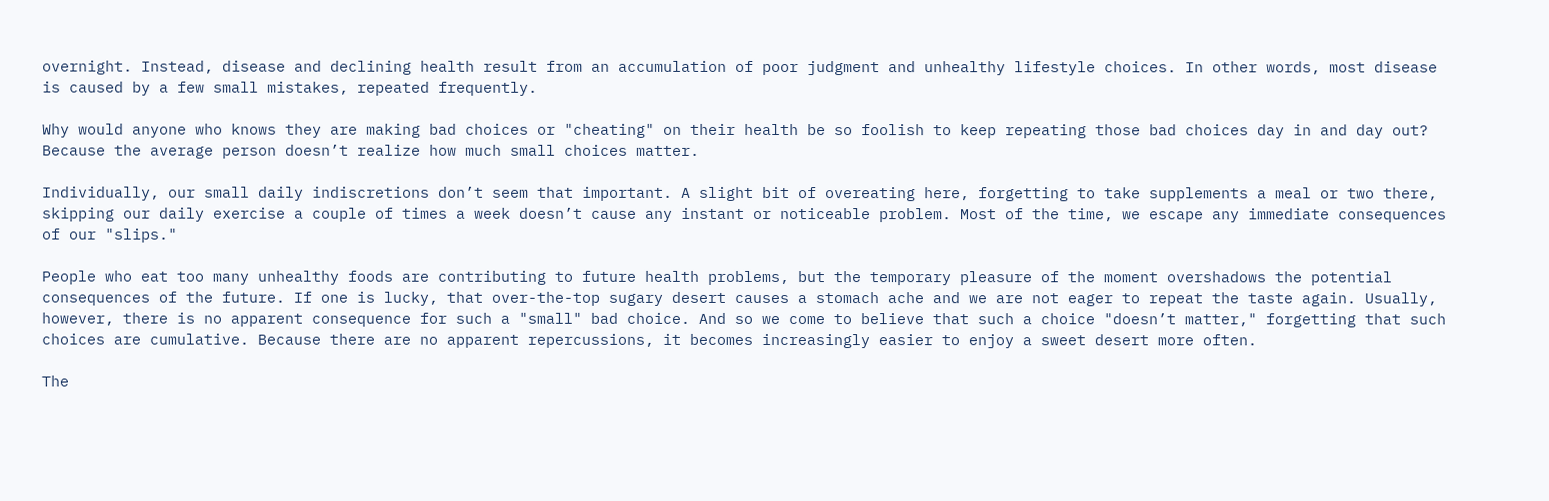overnight. Instead, disease and declining health result from an accumulation of poor judgment and unhealthy lifestyle choices. In other words, most disease is caused by a few small mistakes, repeated frequently.

Why would anyone who knows they are making bad choices or "cheating" on their health be so foolish to keep repeating those bad choices day in and day out? Because the average person doesn’t realize how much small choices matter.

Individually, our small daily indiscretions don’t seem that important. A slight bit of overeating here, forgetting to take supplements a meal or two there, skipping our daily exercise a couple of times a week doesn’t cause any instant or noticeable problem. Most of the time, we escape any immediate consequences of our "slips."

People who eat too many unhealthy foods are contributing to future health problems, but the temporary pleasure of the moment overshadows the potential consequences of the future. If one is lucky, that over-the-top sugary desert causes a stomach ache and we are not eager to repeat the taste again. Usually, however, there is no apparent consequence for such a "small" bad choice. And so we come to believe that such a choice "doesn’t matter," forgetting that such choices are cumulative. Because there are no apparent repercussions, it becomes increasingly easier to enjoy a sweet desert more often.

The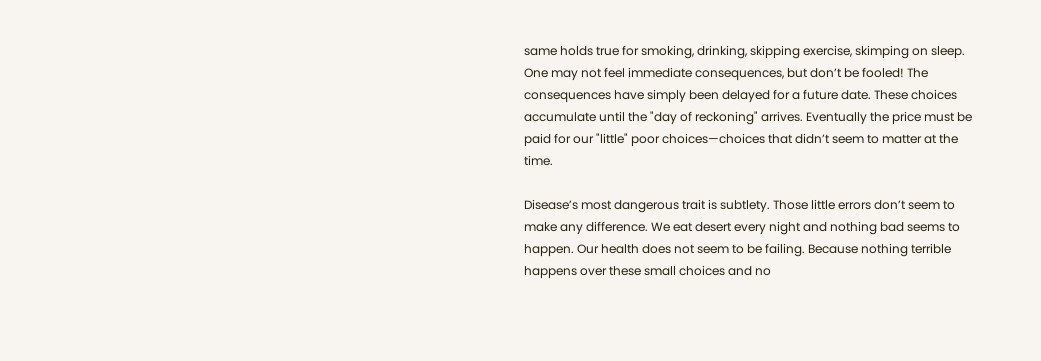same holds true for smoking, drinking, skipping exercise, skimping on sleep. One may not feel immediate consequences, but don’t be fooled! The consequences have simply been delayed for a future date. These choices accumulate until the "day of reckoning" arrives. Eventually the price must be paid for our "little" poor choices—choices that didn’t seem to matter at the time.

Disease’s most dangerous trait is subtlety. Those little errors don’t seem to make any difference. We eat desert every night and nothing bad seems to happen. Our health does not seem to be failing. Because nothing terrible happens over these small choices and no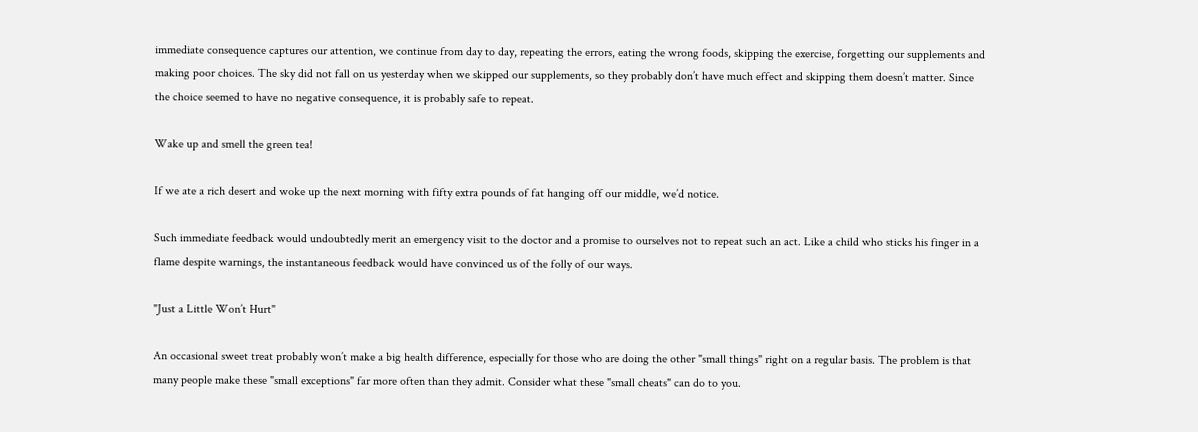immediate consequence captures our attention, we continue from day to day, repeating the errors, eating the wrong foods, skipping the exercise, forgetting our supplements and making poor choices. The sky did not fall on us yesterday when we skipped our supplements, so they probably don’t have much effect and skipping them doesn’t matter. Since the choice seemed to have no negative consequence, it is probably safe to repeat.

Wake up and smell the green tea!

If we ate a rich desert and woke up the next morning with fifty extra pounds of fat hanging off our middle, we’d notice.

Such immediate feedback would undoubtedly merit an emergency visit to the doctor and a promise to ourselves not to repeat such an act. Like a child who sticks his finger in a flame despite warnings, the instantaneous feedback would have convinced us of the folly of our ways.

"Just a Little Won’t Hurt"

An occasional sweet treat probably won’t make a big health difference, especially for those who are doing the other "small things" right on a regular basis. The problem is that many people make these "small exceptions" far more often than they admit. Consider what these "small cheats" can do to you.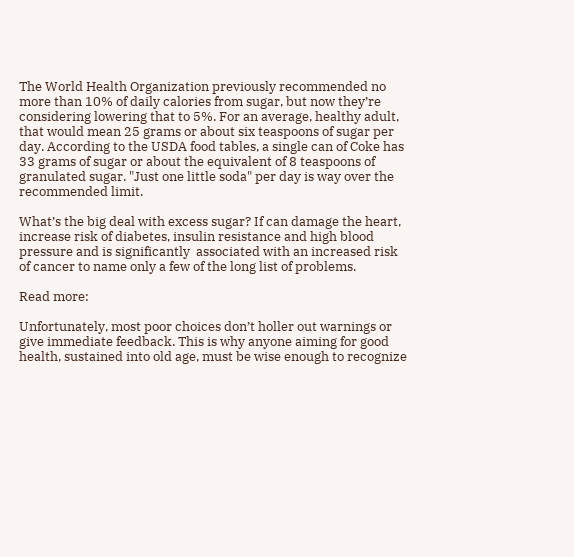The World Health Organization previously recommended no more than 10% of daily calories from sugar, but now they’re considering lowering that to 5%. For an average, healthy adult, that would mean 25 grams or about six teaspoons of sugar per day. According to the USDA food tables, a single can of Coke has 33 grams of sugar or about the equivalent of 8 teaspoons of granulated sugar. "Just one little soda" per day is way over the recommended limit.

What’s the big deal with excess sugar? If can damage the heart, increase risk of diabetes, insulin resistance and high blood pressure and is significantly  associated with an increased risk of cancer to name only a few of the long list of problems.

Read more:

Unfortunately, most poor choices don’t holler out warnings or give immediate feedback. This is why anyone aiming for good health, sustained into old age, must be wise enough to recognize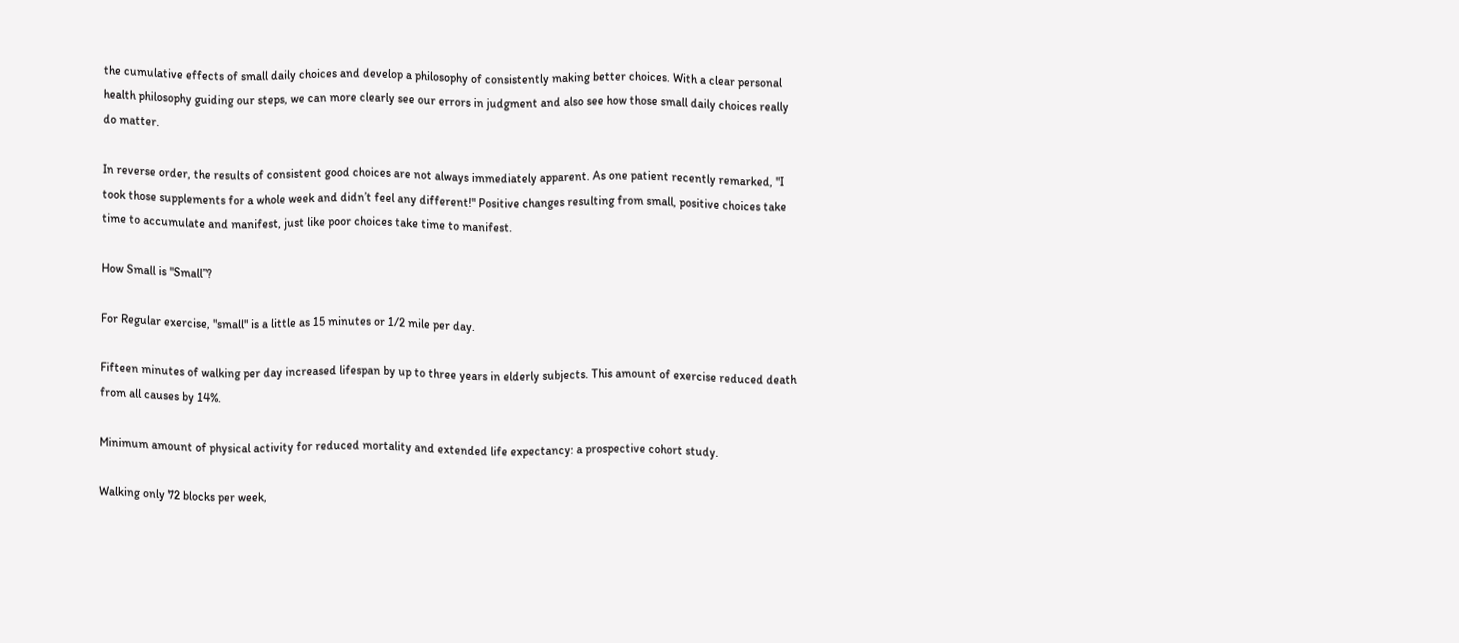the cumulative effects of small daily choices and develop a philosophy of consistently making better choices. With a clear personal health philosophy guiding our steps, we can more clearly see our errors in judgment and also see how those small daily choices really do matter.

In reverse order, the results of consistent good choices are not always immediately apparent. As one patient recently remarked, "I took those supplements for a whole week and didn’t feel any different!" Positive changes resulting from small, positive choices take time to accumulate and manifest, just like poor choices take time to manifest.

How Small is "Small”?

For Regular exercise, "small" is a little as 15 minutes or 1/2 mile per day.

Fifteen minutes of walking per day increased lifespan by up to three years in elderly subjects. This amount of exercise reduced death from all causes by 14%.

Minimum amount of physical activity for reduced mortality and extended life expectancy: a prospective cohort study.

Walking only 72 blocks per week,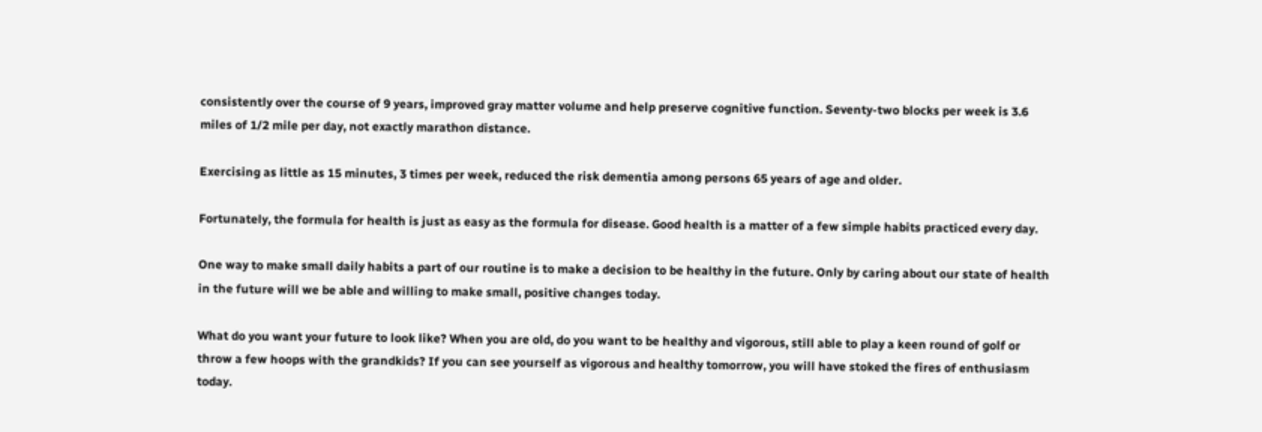consistently over the course of 9 years, improved gray matter volume and help preserve cognitive function. Seventy-two blocks per week is 3.6 miles of 1/2 mile per day, not exactly marathon distance.

Exercising as little as 15 minutes, 3 times per week, reduced the risk dementia among persons 65 years of age and older.

Fortunately, the formula for health is just as easy as the formula for disease. Good health is a matter of a few simple habits practiced every day.

One way to make small daily habits a part of our routine is to make a decision to be healthy in the future. Only by caring about our state of health in the future will we be able and willing to make small, positive changes today.

What do you want your future to look like? When you are old, do you want to be healthy and vigorous, still able to play a keen round of golf or throw a few hoops with the grandkids? If you can see yourself as vigorous and healthy tomorrow, you will have stoked the fires of enthusiasm today.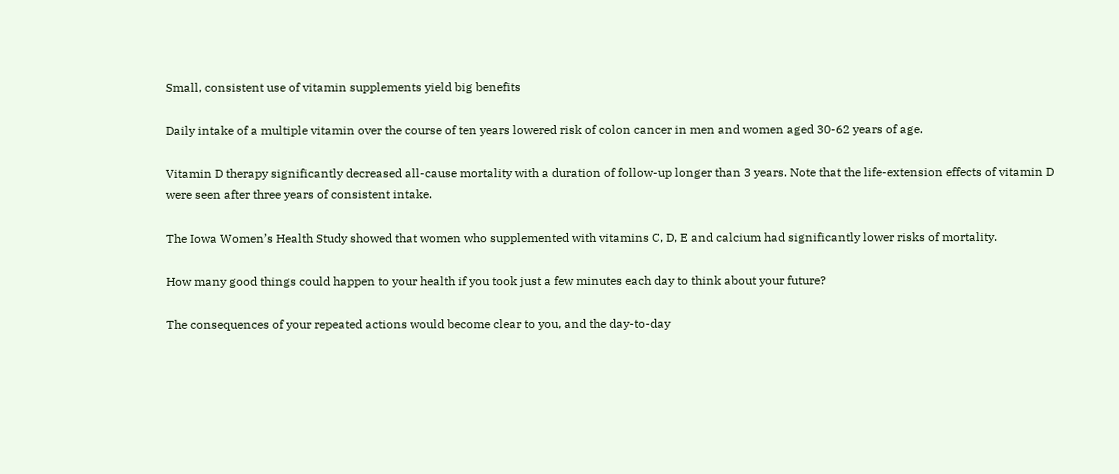Small, consistent use of vitamin supplements yield big benefits

Daily intake of a multiple vitamin over the course of ten years lowered risk of colon cancer in men and women aged 30-62 years of age.

Vitamin D therapy significantly decreased all-cause mortality with a duration of follow-up longer than 3 years. Note that the life-extension effects of vitamin D were seen after three years of consistent intake.

The Iowa Women’s Health Study showed that women who supplemented with vitamins C, D, E and calcium had significantly lower risks of mortality.

How many good things could happen to your health if you took just a few minutes each day to think about your future?

The consequences of your repeated actions would become clear to you, and the day-to-day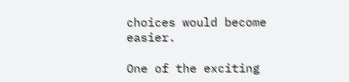choices would become easier.

One of the exciting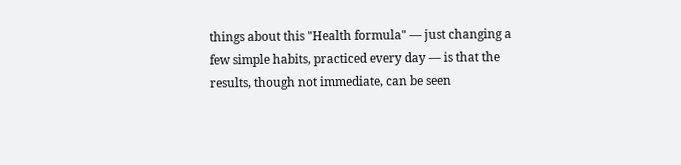things about this "Health formula" — just changing a few simple habits, practiced every day — is that the results, though not immediate, can be seen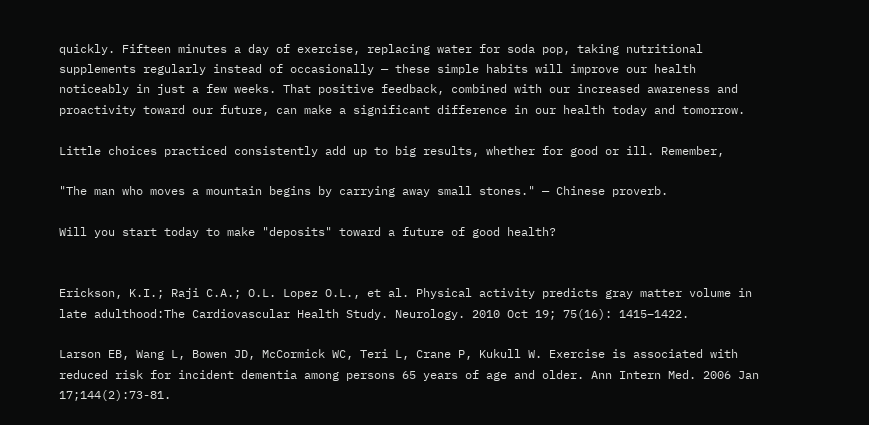quickly. Fifteen minutes a day of exercise, replacing water for soda pop, taking nutritional supplements regularly instead of occasionally — these simple habits will improve our health noticeably in just a few weeks. That positive feedback, combined with our increased awareness and proactivity toward our future, can make a significant difference in our health today and tomorrow.

Little choices practiced consistently add up to big results, whether for good or ill. Remember,

"The man who moves a mountain begins by carrying away small stones." — Chinese proverb.

Will you start today to make "deposits" toward a future of good health?


Erickson, K.I.; Raji C.A.; O.L. Lopez O.L., et al. Physical activity predicts gray matter volume in late adulthood:The Cardiovascular Health Study. Neurology. 2010 Oct 19; 75(16): 1415–1422.

Larson EB, Wang L, Bowen JD, McCormick WC, Teri L, Crane P, Kukull W. Exercise is associated with reduced risk for incident dementia among persons 65 years of age and older. Ann Intern Med. 2006 Jan 17;144(2):73-81.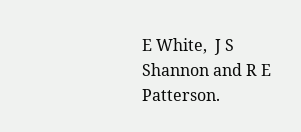E White,  J S Shannon and R E Patterson.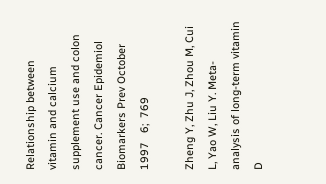Relationship between vitamin and calcium supplement use and colon cancer. Cancer Epidemiol Biomarkers Prev October 1997   6;  769

Zheng Y, Zhu J, Zhou M, Cui L, Yao W, Liu Y. Meta-analysis of long-term vitamin D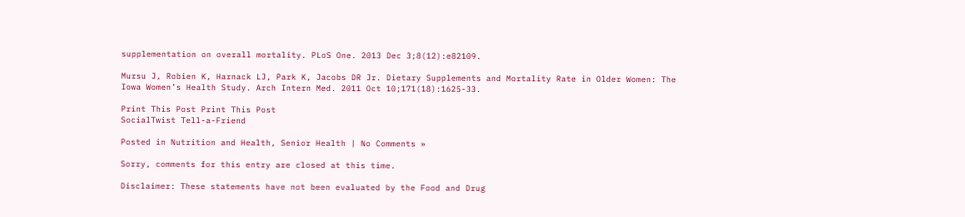supplementation on overall mortality. PLoS One. 2013 Dec 3;8(12):e82109.

Mursu J, Robien K, Harnack LJ, Park K, Jacobs DR Jr. Dietary Supplements and Mortality Rate in Older Women: The Iowa Women’s Health Study. Arch Intern Med. 2011 Oct 10;171(18):1625-33.

Print This Post Print This Post
SocialTwist Tell-a-Friend

Posted in Nutrition and Health, Senior Health | No Comments »

Sorry, comments for this entry are closed at this time.

Disclaimer: These statements have not been evaluated by the Food and Drug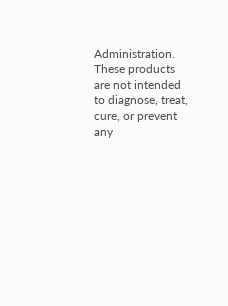Administration. These products are not intended to diagnose, treat, cure, or prevent any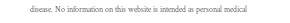disease. No information on this website is intended as personal medical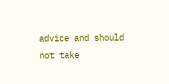advice and should not take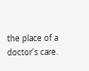the place of a doctor's care.